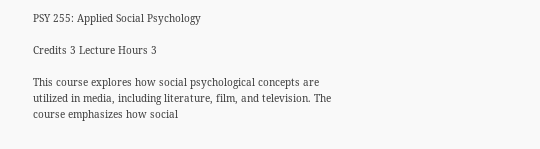PSY 255: Applied Social Psychology

Credits 3 Lecture Hours 3

This course explores how social psychological concepts are utilized in media, including literature, film, and television. The course emphasizes how social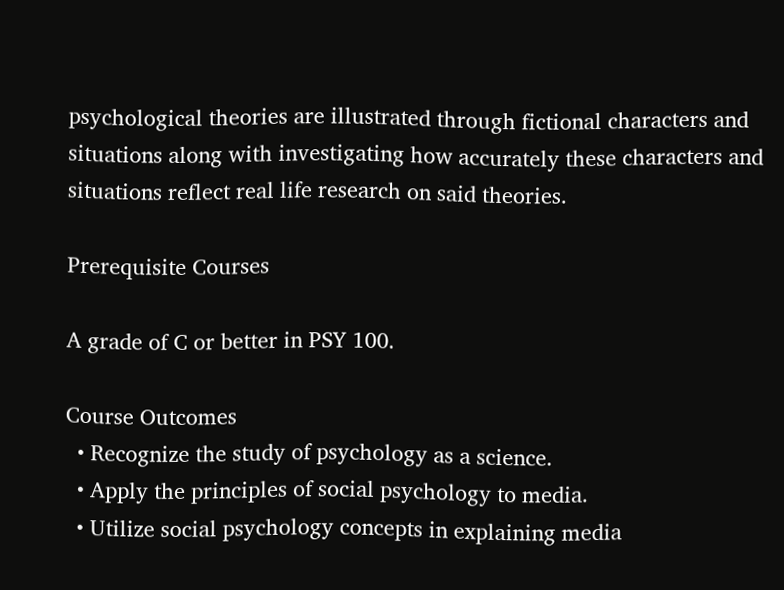psychological theories are illustrated through fictional characters and situations along with investigating how accurately these characters and situations reflect real life research on said theories.

Prerequisite Courses

A grade of C or better in PSY 100.

Course Outcomes
  • Recognize the study of psychology as a science.
  • Apply the principles of social psychology to media.
  • Utilize social psychology concepts in explaining media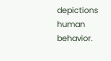depictions human behavior.